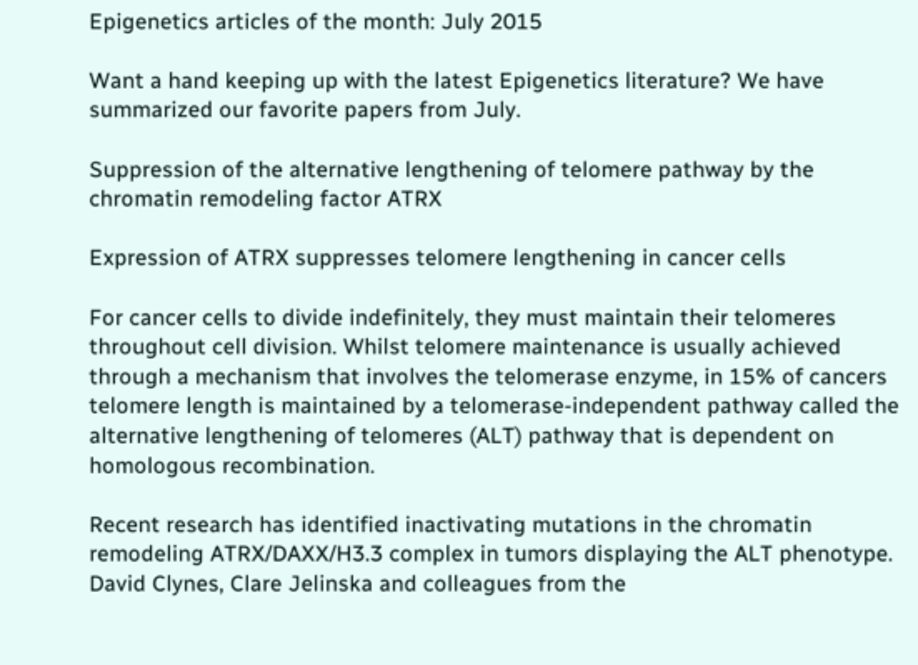Epigenetics articles of the month: July 2015

Want a hand keeping up with the latest Epigenetics literature? We have summarized our favorite papers from July.

Suppression of the alternative lengthening of telomere pathway by the chromatin remodeling factor ATRX

Expression of ATRX suppresses telomere lengthening in cancer cells

For cancer cells to divide indefinitely, they must maintain their telomeres throughout cell division. Whilst telomere maintenance is usually achieved through a mechanism that involves the telomerase enzyme, in 15% of cancers telomere length is maintained by a telomerase-independent pathway called the alternative lengthening of telomeres (ALT) pathway that is dependent on homologous recombination.

Recent research has identified inactivating mutations in the chromatin remodeling ATRX/DAXX/H3.3 complex in tumors displaying the ALT phenotype. David Clynes, Clare Jelinska and colleagues from the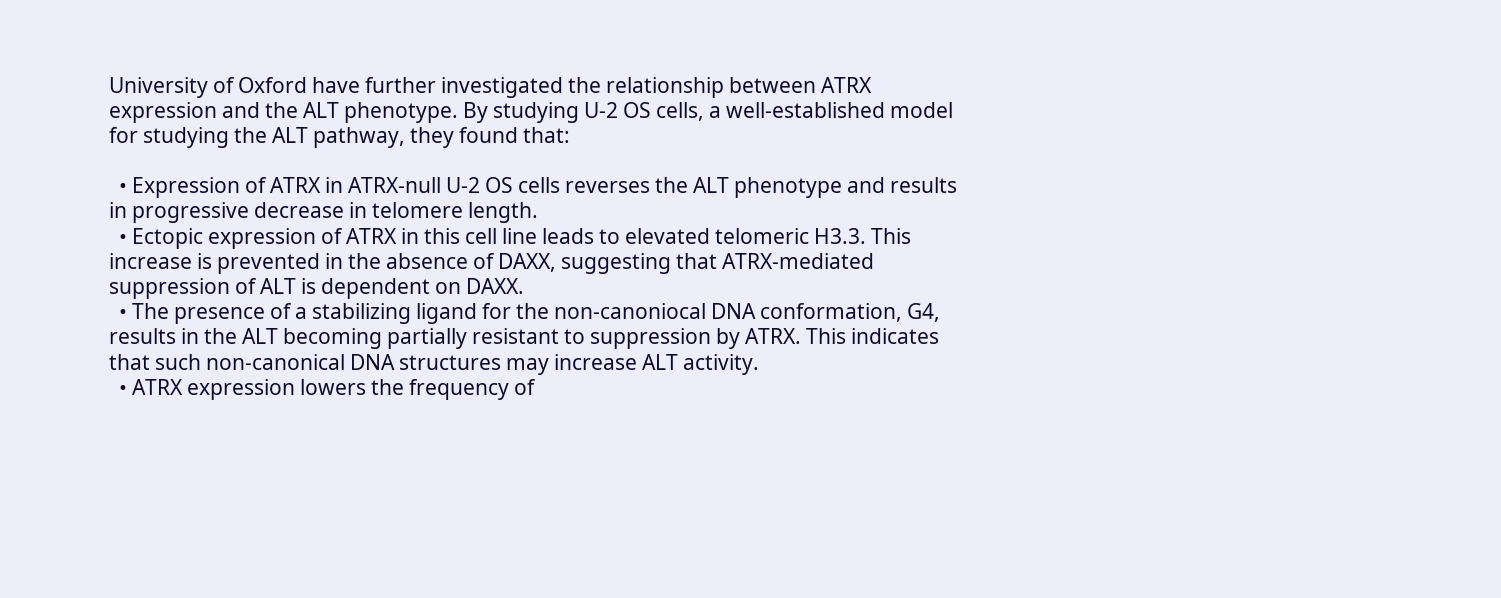University of Oxford have further investigated the relationship between ATRX expression and the ALT phenotype. By studying U-2 OS cells, a well-established model for studying the ALT pathway, they found that:

  • Expression of ATRX in ATRX-null U-2 OS cells reverses the ALT phenotype and results in progressive decrease in telomere length.
  • Ectopic expression of ATRX in this cell line leads to elevated telomeric H3.3. This increase is prevented in the absence of DAXX, suggesting that ATRX-mediated suppression of ALT is dependent on DAXX.
  • The presence of a stabilizing ligand for the non-canoniocal DNA conformation, G4, results in the ALT becoming partially resistant to suppression by ATRX. This indicates that such non-canonical DNA structures may increase ALT activity.
  • ATRX expression lowers the frequency of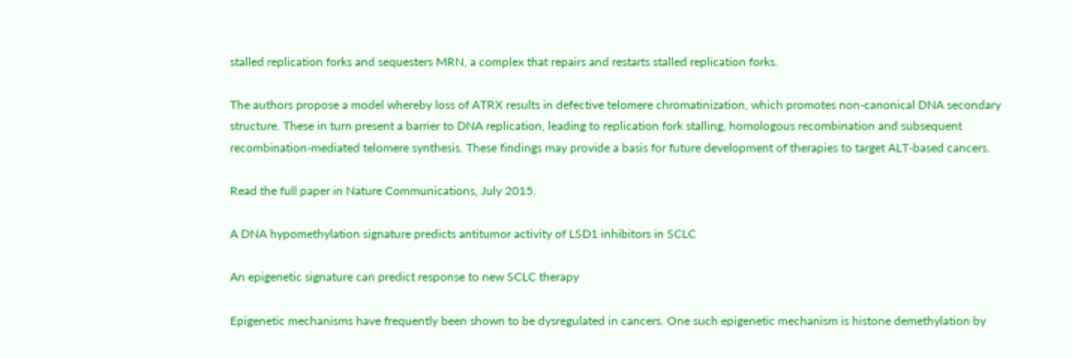stalled replication forks and sequesters MRN, a complex that repairs and restarts stalled replication forks.

The authors propose a model whereby loss of ATRX results in defective telomere chromatinization, which promotes non-canonical DNA secondary structure. These in turn present a barrier to DNA replication, leading to replication fork stalling, homologous recombination and subsequent recombination-mediated telomere synthesis. These findings may provide a basis for future development of therapies to target ALT-based cancers.

Read the full paper in Nature Communications, July 2015.

A DNA hypomethylation signature predicts antitumor activity of LSD1 inhibitors in SCLC

An epigenetic signature can predict response to new SCLC therapy

Epigenetic mechanisms have frequently been shown to be dysregulated in cancers. One such epigenetic mechanism is histone demethylation by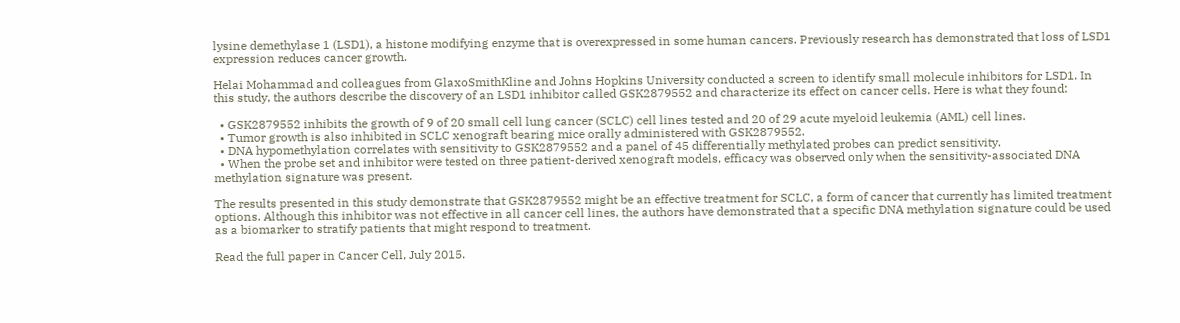lysine demethylase 1 (LSD1), a histone modifying enzyme that is overexpressed in some human cancers. Previously research has demonstrated that loss of LSD1 expression reduces cancer growth.

Helai Mohammad and colleagues from GlaxoSmithKline and Johns Hopkins University conducted a screen to identify small molecule inhibitors for LSD1. In this study, the authors describe the discovery of an LSD1 inhibitor called GSK2879552 and characterize its effect on cancer cells. Here is what they found:

  • GSK2879552 inhibits the growth of 9 of 20 small cell lung cancer (SCLC) cell lines tested and 20 of 29 acute myeloid leukemia (AML) cell lines.
  • Tumor growth is also inhibited in SCLC xenograft bearing mice orally administered with GSK2879552.
  • DNA hypomethylation correlates with sensitivity to GSK2879552 and a panel of 45 differentially methylated probes can predict sensitivity.
  • When the probe set and inhibitor were tested on three patient-derived xenograft models, efficacy was observed only when the sensitivity-associated DNA methylation signature was present.

The results presented in this study demonstrate that GSK2879552 might be an effective treatment for SCLC, a form of cancer that currently has limited treatment options. Although this inhibitor was not effective in all cancer cell lines, the authors have demonstrated that a specific DNA methylation signature could be used as a biomarker to stratify patients that might respond to treatment.

Read the full paper in Cancer Cell, July 2015.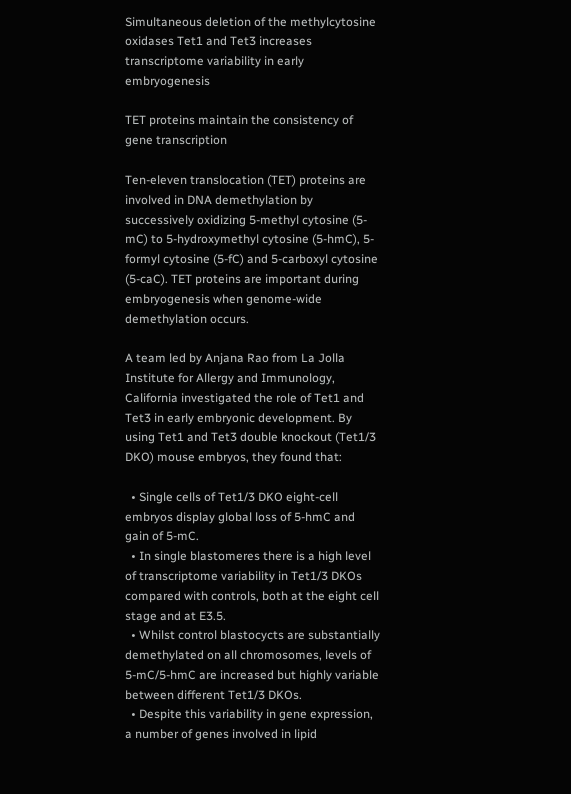Simultaneous deletion of the methylcytosine oxidases Tet1 and Tet3 increases transcriptome variability in early embryogenesis

TET proteins maintain the consistency of gene transcription

Ten-eleven translocation (TET) proteins are involved in DNA demethylation by successively oxidizing 5-methyl cytosine (5-mC) to 5-hydroxymethyl cytosine (5-hmC), 5-formyl cytosine (5-fC) and 5-carboxyl cytosine (5-caC). TET proteins are important during embryogenesis when genome-wide demethylation occurs.

A team led by Anjana Rao from La Jolla Institute for Allergy and Immunology, California investigated the role of Tet1 and Tet3 in early embryonic development. By using Tet1 and Tet3 double knockout (Tet1/3 DKO) mouse embryos, they found that:

  • Single cells of Tet1/3 DKO eight-cell embryos display global loss of 5-hmC and gain of 5-mC.
  • In single blastomeres there is a high level of transcriptome variability in Tet1/3 DKOs compared with controls, both at the eight cell stage and at E3.5.
  • Whilst control blastocycts are substantially demethylated on all chromosomes, levels of 5-mC/5-hmC are increased but highly variable between different Tet1/3 DKOs.
  • Despite this variability in gene expression, a number of genes involved in lipid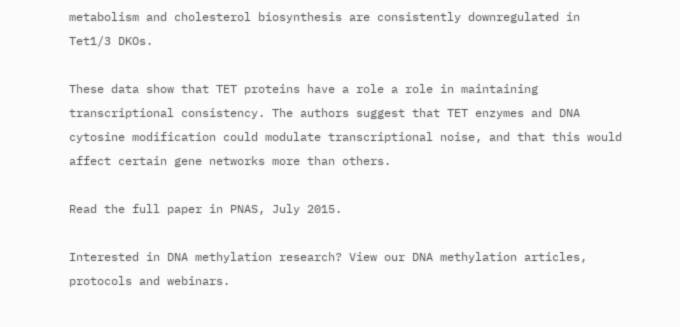metabolism and cholesterol biosynthesis are consistently downregulated in Tet1/3 DKOs.

These data show that TET proteins have a role a role in maintaining transcriptional consistency. The authors suggest that TET enzymes and DNA cytosine modification could modulate transcriptional noise, and that this would affect certain gene networks more than others.

Read the full paper in PNAS, July 2015.

Interested in DNA methylation research? View our DNA methylation articles, protocols and webinars.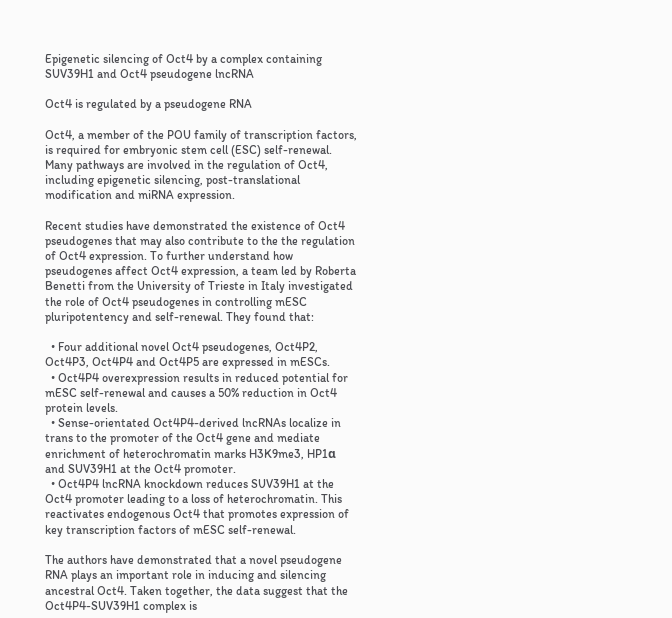Epigenetic silencing of Oct4 by a complex containing SUV39H1 and Oct4 pseudogene lncRNA

Oct4 is regulated by a pseudogene RNA

Oct4, a member of the POU family of transcription factors, is required for embryonic stem cell (ESC) self-renewal. Many pathways are involved in the regulation of Oct4, including epigenetic silencing, post-translational modification and miRNA expression.

Recent studies have demonstrated the existence of Oct4 pseudogenes that may also contribute to the the regulation of Oct4 expression. To further understand how pseudogenes affect Oct4 expression, a team led by Roberta Benetti from the University of Trieste in Italy investigated the role of Oct4 pseudogenes in controlling mESC pluripotentency and self-renewal. They found that:

  • Four additional novel Oct4 pseudogenes, Oct4P2, Oct4P3, Oct4P4 and Oct4P5 are expressed in mESCs.
  • Oct4P4 overexpression results in reduced potential for mESC self-renewal and causes a 50% reduction in Oct4 protein levels.
  • Sense-orientated Oct4P4-derived lncRNAs localize in trans to the promoter of the Oct4 gene and mediate enrichment of heterochromatin marks H3K9me3, HP1α and SUV39H1 at the Oct4 promoter.
  • Oct4P4 lncRNA knockdown reduces SUV39H1 at the Oct4 promoter leading to a loss of heterochromatin. This reactivates endogenous Oct4 that promotes expression of key transcription factors of mESC self-renewal.

The authors have demonstrated that a novel pseudogene RNA plays an important role in inducing and silencing ancestral Oct4. Taken together, the data suggest that the Oct4P4-SUV39H1 complex is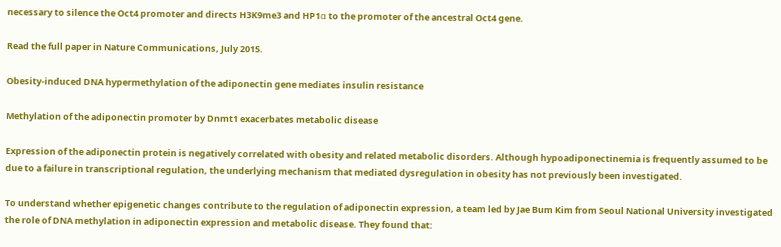necessary to silence the Oct4 promoter and directs H3K9me3 and HP1α to the promoter of the ancestral Oct4 gene.

Read the full paper in Nature Communications, July 2015.

Obesity-induced DNA hypermethylation of the adiponectin gene mediates insulin resistance

Methylation of the adiponectin promoter by Dnmt1 exacerbates metabolic disease

Expression of the adiponectin protein is negatively correlated with obesity and related metabolic disorders. Although hypoadiponectinemia is frequently assumed to be due to a failure in transcriptional regulation, the underlying mechanism that mediated dysregulation in obesity has not previously been investigated.

To understand whether epigenetic changes contribute to the regulation of adiponectin expression, a team led by Jae Bum Kim from Seoul National University investigated the role of DNA methylation in adiponectin expression and metabolic disease. They found that: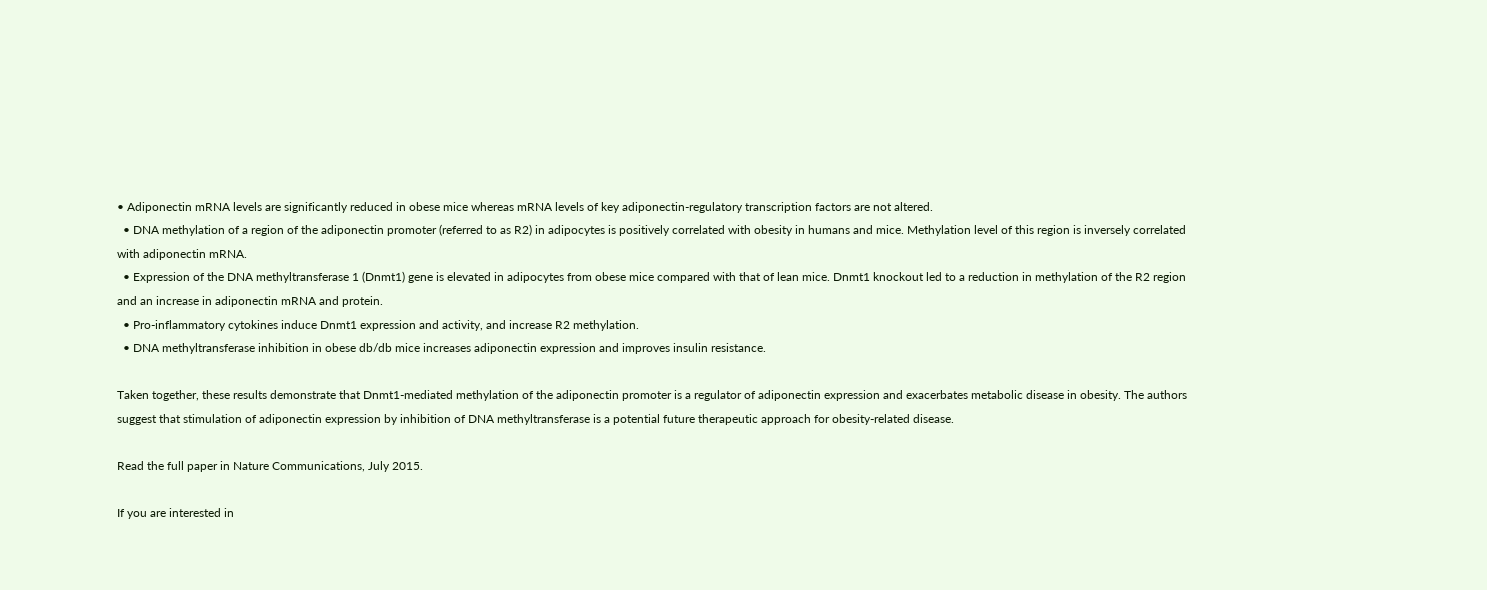• Adiponectin mRNA levels are significantly reduced in obese mice whereas mRNA levels of key adiponectin-regulatory transcription factors are not altered.
  • DNA methylation of a region of the adiponectin promoter (referred to as R2) in adipocytes is positively correlated with obesity in humans and mice. Methylation level of this region is inversely correlated with adiponectin mRNA.
  • Expression of the DNA methyltransferase 1 (Dnmt1) gene is elevated in adipocytes from obese mice compared with that of lean mice. Dnmt1 knockout led to a reduction in methylation of the R2 region and an increase in adiponectin mRNA and protein.
  • Pro-inflammatory cytokines induce Dnmt1 expression and activity, and increase R2 methylation.
  • DNA methyltransferase inhibition in obese db/db mice increases adiponectin expression and improves insulin resistance.

Taken together, these results demonstrate that Dnmt1-mediated methylation of the adiponectin promoter is a regulator of adiponectin expression and exacerbates metabolic disease in obesity. The authors suggest that stimulation of adiponectin expression by inhibition of DNA methyltransferase is a potential future therapeutic approach for obesity-related disease.

Read the full paper in Nature Communications, July 2015.

If you are interested in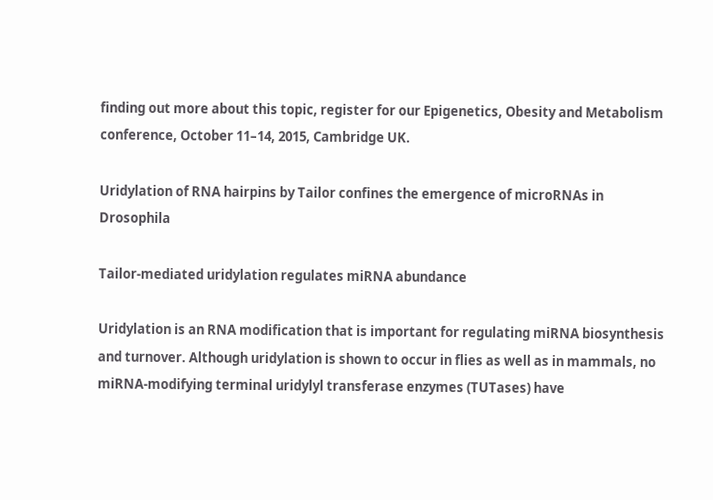finding out more about this topic, register for our Epigenetics, Obesity and Metabolism conference, October 11–14, 2015, Cambridge UK.

Uridylation of RNA hairpins by Tailor confines the emergence of microRNAs in Drosophila

Tailor-mediated uridylation regulates miRNA abundance

Uridylation is an RNA modification that is important for regulating miRNA biosynthesis and turnover. Although uridylation is shown to occur in flies as well as in mammals, no miRNA-modifying terminal uridylyl transferase enzymes (TUTases) have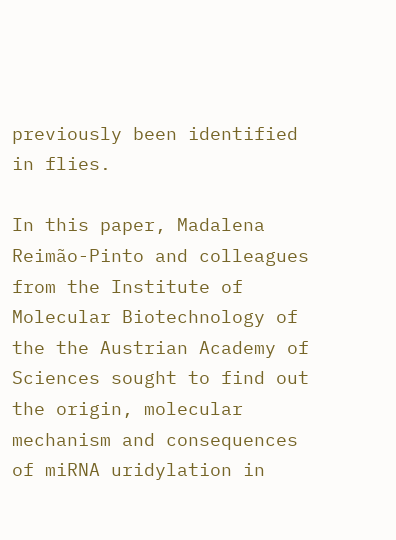previously been identified in flies.

In this paper, Madalena Reimão-Pinto and colleagues from the Institute of Molecular Biotechnology of the the Austrian Academy of Sciences sought to find out the origin, molecular mechanism and consequences of miRNA uridylation in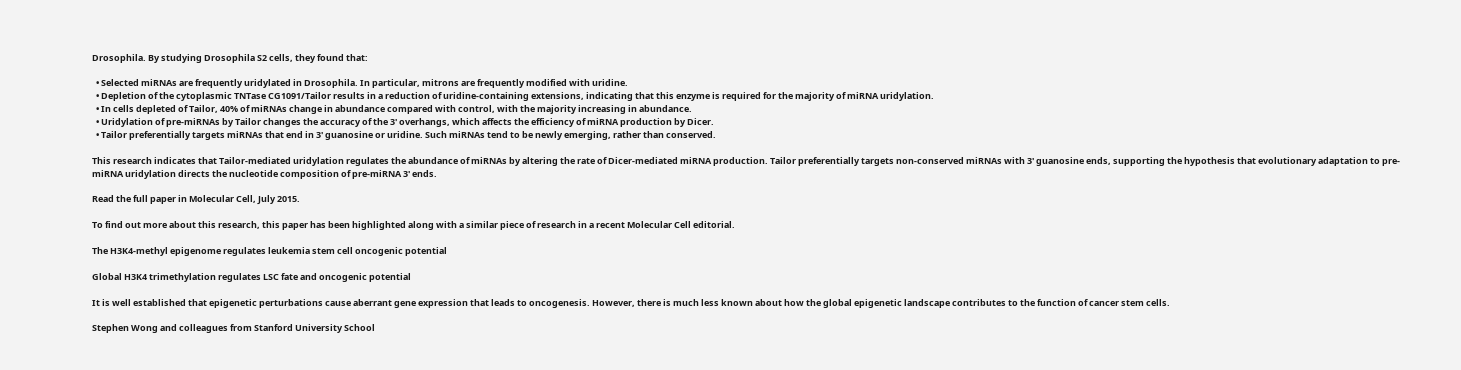Drosophila. By studying Drosophila S2 cells, they found that:

  • Selected miRNAs are frequently uridylated in Drosophila. In particular, mitrons are frequently modified with uridine.
  • Depletion of the cytoplasmic TNTase CG1091/Tailor results in a reduction of uridine-containing extensions, indicating that this enzyme is required for the majority of miRNA uridylation.
  • In cells depleted of Tailor, 40% of miRNAs change in abundance compared with control, with the majority increasing in abundance.
  • Uridylation of pre-miRNAs by Tailor changes the accuracy of the 3' overhangs, which affects the efficiency of miRNA production by Dicer.
  • Tailor preferentially targets miRNAs that end in 3' guanosine or uridine. Such miRNAs tend to be newly emerging, rather than conserved.

This research indicates that Tailor-mediated uridylation regulates the abundance of miRNAs by altering the rate of Dicer-mediated miRNA production. Tailor preferentially targets non-conserved miRNAs with 3' guanosine ends, supporting the hypothesis that evolutionary adaptation to pre-miRNA uridylation directs the nucleotide composition of pre-miRNA 3' ends.

Read the full paper in Molecular Cell, July 2015.

To find out more about this research, this paper has been highlighted along with a similar piece of research in a recent Molecular Cell editorial.

The H3K4-methyl epigenome regulates leukemia stem cell oncogenic potential

Global H3K4 trimethylation regulates LSC fate and oncogenic potential

It is well established that epigenetic perturbations cause aberrant gene expression that leads to oncogenesis. However, there is much less known about how the global epigenetic landscape contributes to the function of cancer stem cells.

Stephen Wong and colleagues from Stanford University School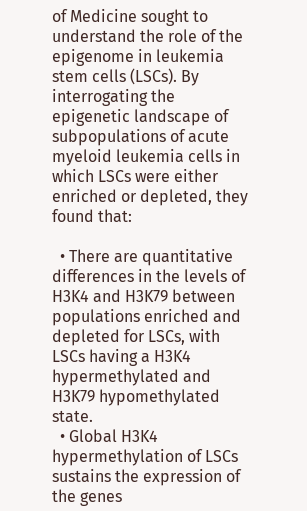of Medicine sought to understand the role of the epigenome in leukemia stem cells (LSCs). By interrogating the epigenetic landscape of subpopulations of acute myeloid leukemia cells in which LSCs were either enriched or depleted, they found that:

  • There are quantitative differences in the levels of H3K4 and H3K79 between populations enriched and depleted for LSCs, with LSCs having a H3K4 hypermethylated and H3K79 hypomethylated state.
  • Global H3K4 hypermethylation of LSCs sustains the expression of the genes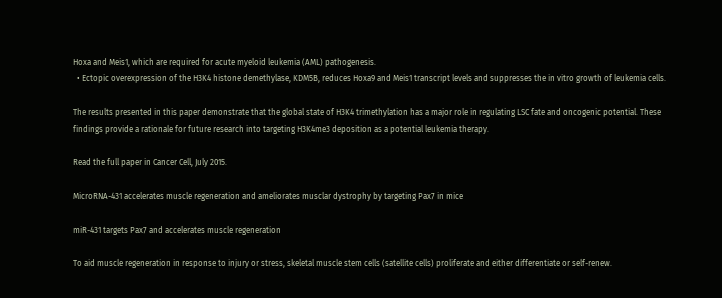Hoxa and Meis1, which are required for acute myeloid leukemia (AML) pathogenesis.
  • Ectopic overexpression of the H3K4 histone demethylase, KDM5B, reduces Hoxa9 and Meis1 transcript levels and suppresses the in vitro growth of leukemia cells.

The results presented in this paper demonstrate that the global state of H3K4 trimethylation has a major role in regulating LSC fate and oncogenic potential. These findings provide a rationale for future research into targeting H3K4me3 deposition as a potential leukemia therapy.

Read the full paper in Cancer Cell, July 2015.

MicroRNA-431 accelerates muscle regeneration and ameliorates musclar dystrophy by targeting Pax7 in mice

miR-431 targets Pax7 and accelerates muscle regeneration

To aid muscle regeneration in response to injury or stress, skeletal muscle stem cells (satellite cells) proliferate and either differentiate or self-renew.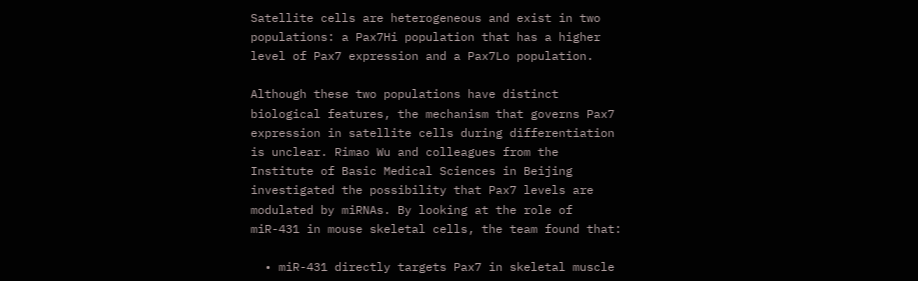Satellite cells are heterogeneous and exist in two populations: a Pax7Hi population that has a higher level of Pax7 expression and a Pax7Lo population.

Although these two populations have distinct biological features, the mechanism that governs Pax7 expression in satellite cells during differentiation is unclear. Rimao Wu and colleagues from the Institute of Basic Medical Sciences in Beijing investigated the possibility that Pax7 levels are modulated by miRNAs. By looking at the role of miR-431 in mouse skeletal cells, the team found that:

  • miR-431 directly targets Pax7 in skeletal muscle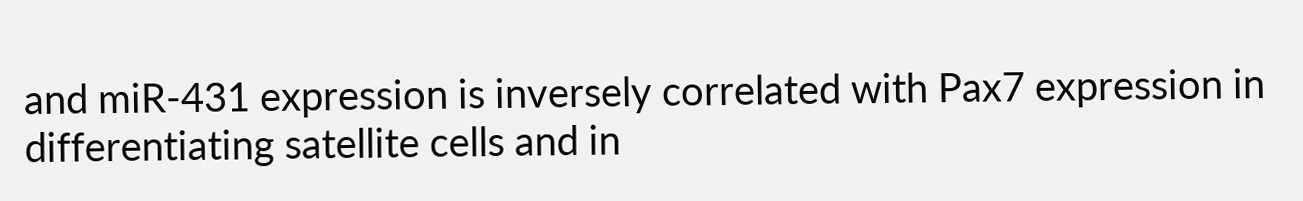and miR-431 expression is inversely correlated with Pax7 expression in differentiating satellite cells and in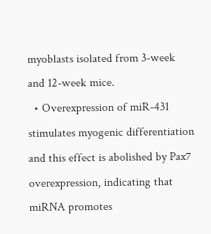myoblasts isolated from 3-week and 12-week mice.
  • Overexpression of miR-431 stimulates myogenic differentiation and this effect is abolished by Pax7 overexpression, indicating that miRNA promotes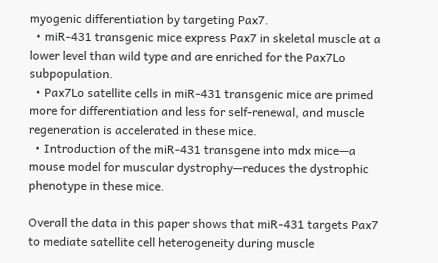myogenic differentiation by targeting Pax7.
  • miR-431 transgenic mice express Pax7 in skeletal muscle at a lower level than wild type and are enriched for the Pax7Lo subpopulation.
  • Pax7Lo satellite cells in miR-431 transgenic mice are primed more for differentiation and less for self-renewal, and muscle regeneration is accelerated in these mice.
  • Introduction of the miR-431 transgene into mdx mice—a mouse model for muscular dystrophy—reduces the dystrophic phenotype in these mice.

Overall the data in this paper shows that miR-431 targets Pax7 to mediate satellite cell heterogeneity during muscle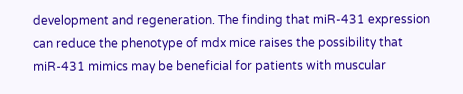development and regeneration. The finding that miR-431 expression can reduce the phenotype of mdx mice raises the possibility that miR-431 mimics may be beneficial for patients with muscular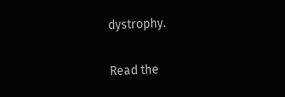dystrophy.

Read the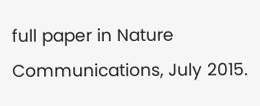full paper in Nature Communications, July 2015.